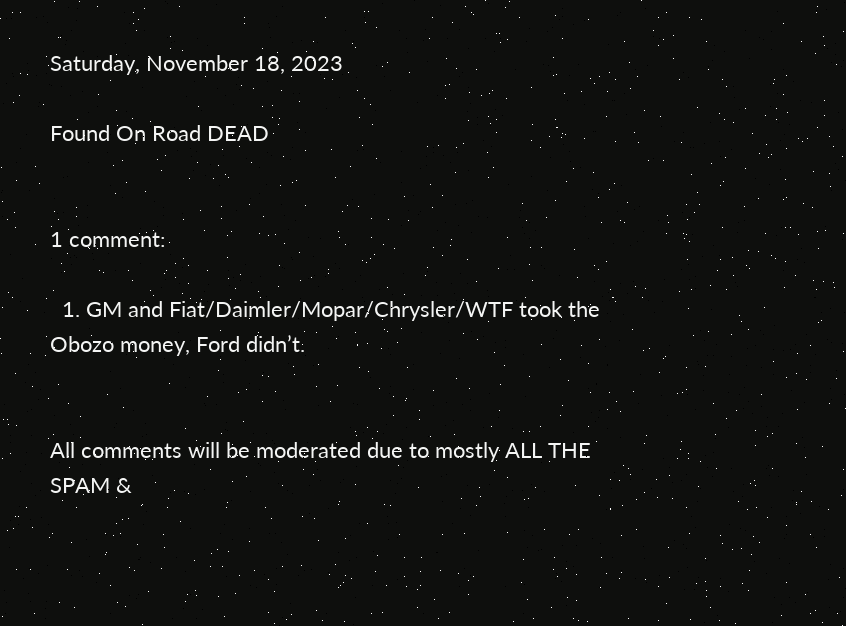Saturday, November 18, 2023

Found On Road DEAD


1 comment:

  1. GM and Fiat/Daimler/Mopar/Chrysler/WTF took the Obozo money, Ford didn’t.


All comments will be moderated due to mostly ALL THE SPAM &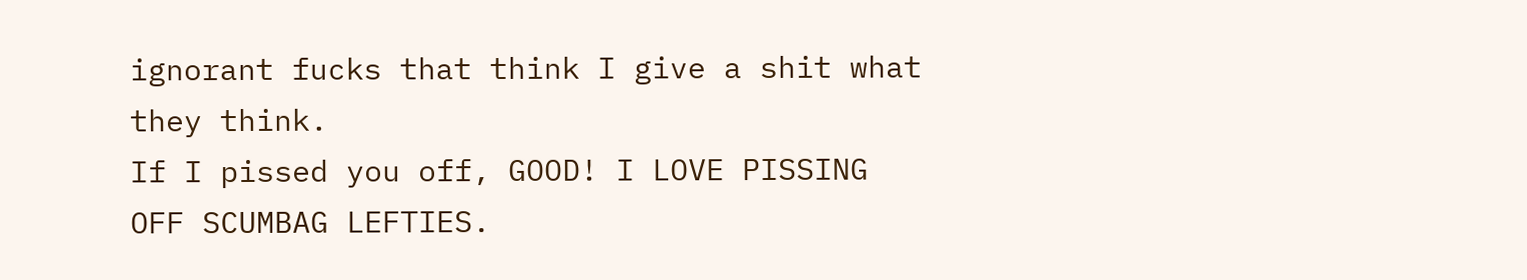ignorant fucks that think I give a shit what they think.
If I pissed you off, GOOD! I LOVE PISSING OFF SCUMBAG LEFTIES.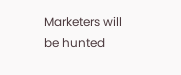Marketers will be hunted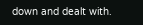down and dealt with.